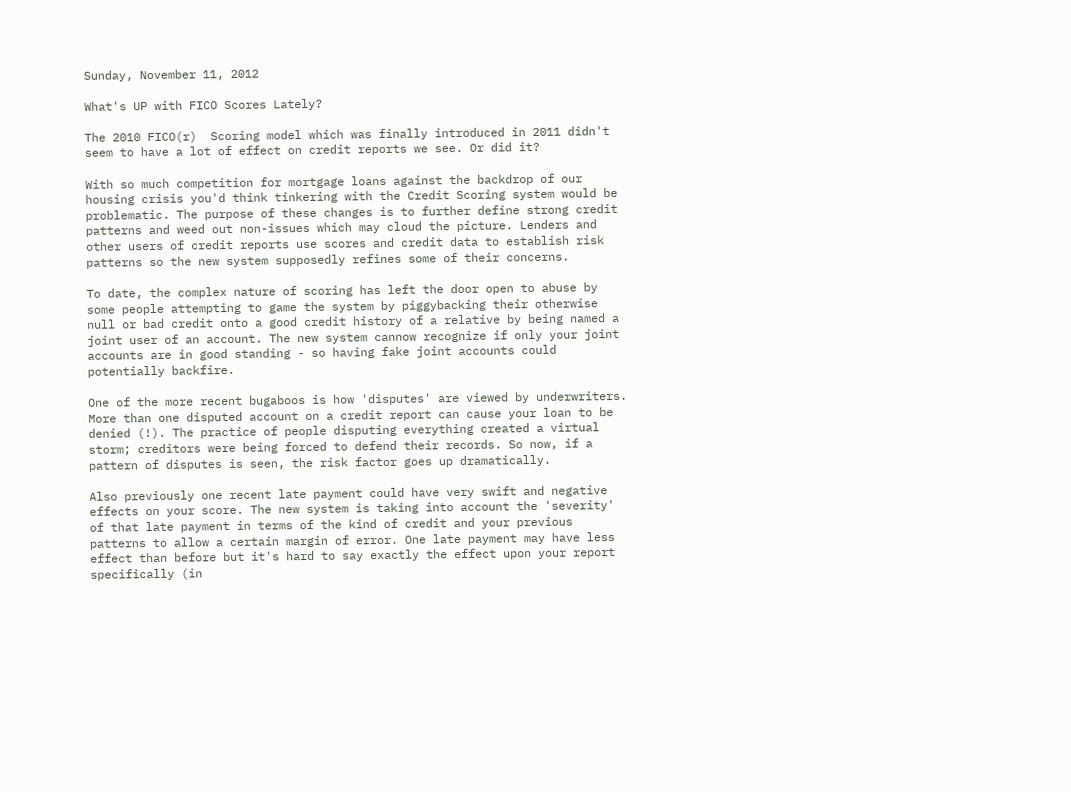Sunday, November 11, 2012

What's UP with FICO Scores Lately?

The 2010 FICO(r)  Scoring model which was finally introduced in 2011 didn't seem to have a lot of effect on credit reports we see. Or did it?

With so much competition for mortgage loans against the backdrop of our housing crisis you'd think tinkering with the Credit Scoring system would be problematic. The purpose of these changes is to further define strong credit patterns and weed out non-issues which may cloud the picture. Lenders and other users of credit reports use scores and credit data to establish risk patterns so the new system supposedly refines some of their concerns.

To date, the complex nature of scoring has left the door open to abuse by some people attempting to game the system by piggybacking their otherwise null or bad credit onto a good credit history of a relative by being named a joint user of an account. The new system cannow recognize if only your joint accounts are in good standing - so having fake joint accounts could potentially backfire.

One of the more recent bugaboos is how 'disputes' are viewed by underwriters. More than one disputed account on a credit report can cause your loan to be denied (!). The practice of people disputing everything created a virtual storm; creditors were being forced to defend their records. So now, if a pattern of disputes is seen, the risk factor goes up dramatically.

Also previously one recent late payment could have very swift and negative effects on your score. The new system is taking into account the 'severity' of that late payment in terms of the kind of credit and your previous patterns to allow a certain margin of error. One late payment may have less effect than before but it's hard to say exactly the effect upon your report specifically (in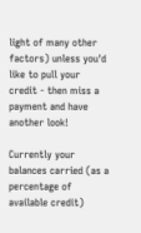light of many other factors) unless you'd like to pull your credit - then miss a payment and have another look!

Currently your balances carried (as a percentage of available credit)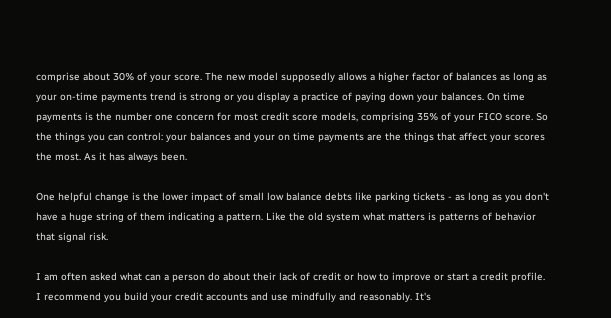comprise about 30% of your score. The new model supposedly allows a higher factor of balances as long as your on-time payments trend is strong or you display a practice of paying down your balances. On time payments is the number one concern for most credit score models, comprising 35% of your FICO score. So the things you can control: your balances and your on time payments are the things that affect your scores the most. As it has always been.

One helpful change is the lower impact of small low balance debts like parking tickets - as long as you don't have a huge string of them indicating a pattern. Like the old system what matters is patterns of behavior that signal risk.

I am often asked what can a person do about their lack of credit or how to improve or start a credit profile. I recommend you build your credit accounts and use mindfully and reasonably. It's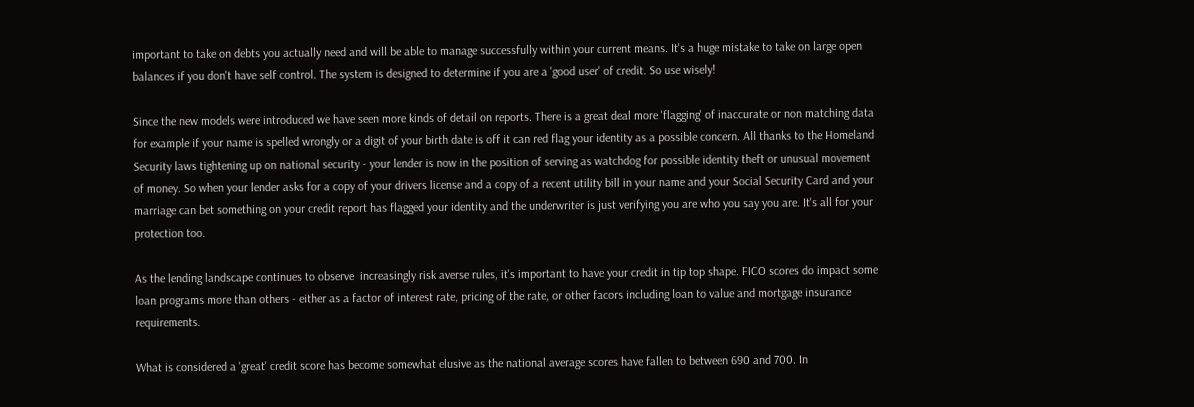important to take on debts you actually need and will be able to manage successfully within your current means. It's a huge mistake to take on large open balances if you don't have self control. The system is designed to determine if you are a 'good user' of credit. So use wisely!

Since the new models were introduced we have seen more kinds of detail on reports. There is a great deal more 'flagging' of inaccurate or non matching data for example if your name is spelled wrongly or a digit of your birth date is off it can red flag your identity as a possible concern. All thanks to the Homeland Security laws tightening up on national security - your lender is now in the position of serving as watchdog for possible identity theft or unusual movement of money. So when your lender asks for a copy of your drivers license and a copy of a recent utility bill in your name and your Social Security Card and your marriage can bet something on your credit report has flagged your identity and the underwriter is just verifying you are who you say you are. It's all for your protection too.

As the lending landscape continues to observe  increasingly risk averse rules, it's important to have your credit in tip top shape. FICO scores do impact some loan programs more than others - either as a factor of interest rate, pricing of the rate, or other facors including loan to value and mortgage insurance requirements.

What is considered a 'great' credit score has become somewhat elusive as the national average scores have fallen to between 690 and 700. In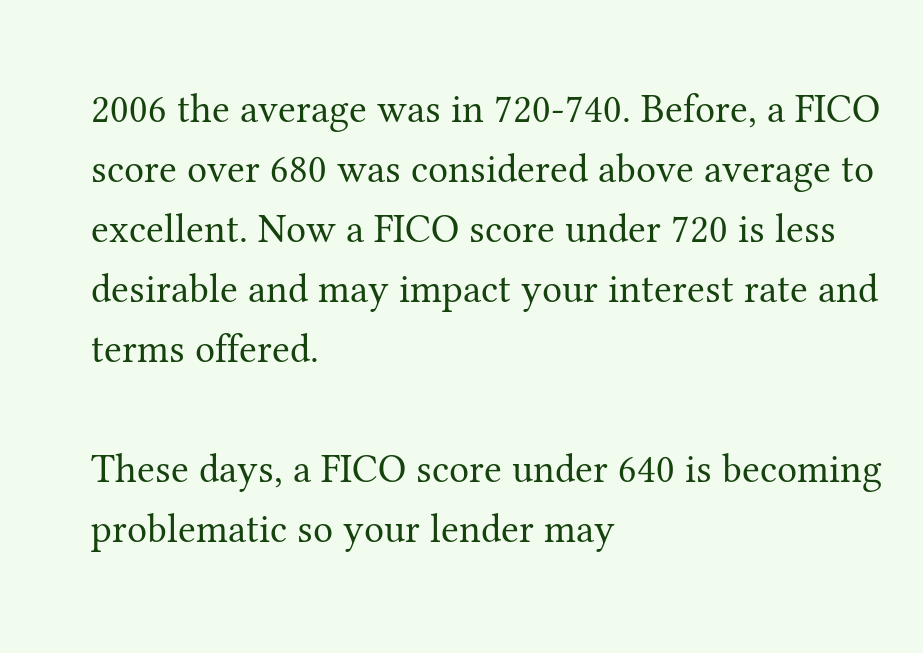2006 the average was in 720-740. Before, a FICO score over 680 was considered above average to excellent. Now a FICO score under 720 is less desirable and may impact your interest rate and terms offered.

These days, a FICO score under 640 is becoming problematic so your lender may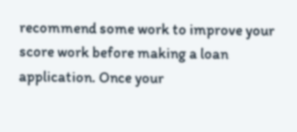recommend some work to improve your score work before making a loan application. Once your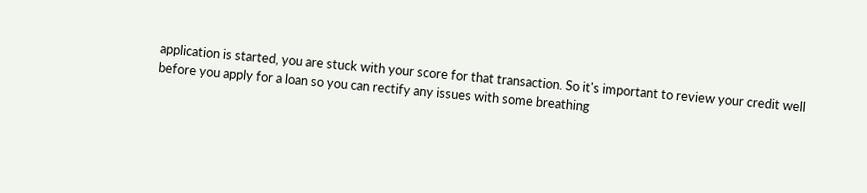application is started, you are stuck with your score for that transaction. So it's important to review your credit well before you apply for a loan so you can rectify any issues with some breathing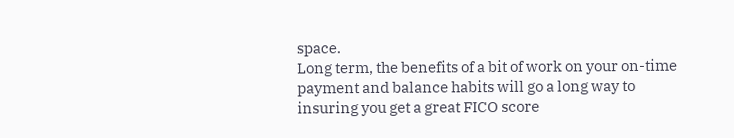space.
Long term, the benefits of a bit of work on your on-time payment and balance habits will go a long way to insuring you get a great FICO score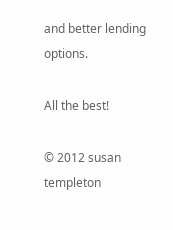and better lending options.

All the best!

© 2012 susan templeton